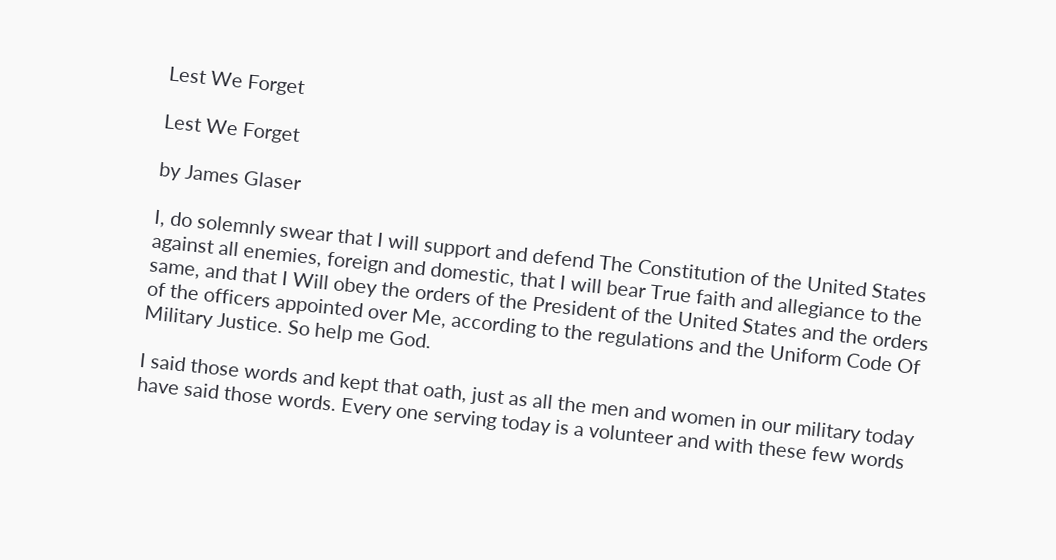Lest We Forget

Lest We Forget

by James Glaser

I, do solemnly swear that I will support and defend The Constitution of the United States against all enemies, foreign and domestic, that I will bear True faith and allegiance to the same, and that I Will obey the orders of the President of the United States and the orders of the officers appointed over Me, according to the regulations and the Uniform Code Of Military Justice. So help me God.

I said those words and kept that oath, just as all the men and women in our military today have said those words. Every one serving today is a volunteer and with these few words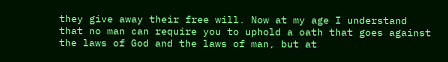they give away their free will. Now at my age I understand that no man can require you to uphold a oath that goes against the laws of God and the laws of man, but at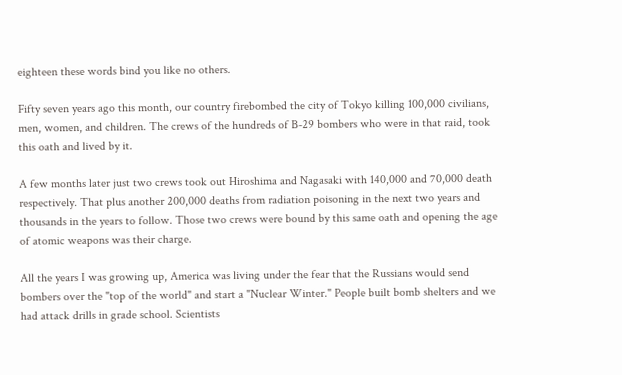eighteen these words bind you like no others.

Fifty seven years ago this month, our country firebombed the city of Tokyo killing 100,000 civilians, men, women, and children. The crews of the hundreds of B-29 bombers who were in that raid, took this oath and lived by it.

A few months later just two crews took out Hiroshima and Nagasaki with 140,000 and 70,000 death respectively. That plus another 200,000 deaths from radiation poisoning in the next two years and thousands in the years to follow. Those two crews were bound by this same oath and opening the age of atomic weapons was their charge.

All the years I was growing up, America was living under the fear that the Russians would send bombers over the "top of the world" and start a "Nuclear Winter." People built bomb shelters and we had attack drills in grade school. Scientists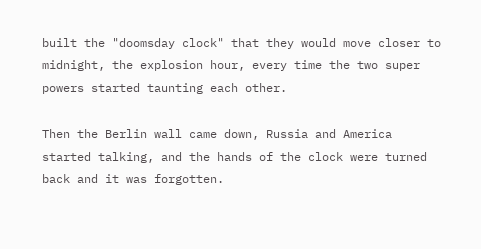built the "doomsday clock" that they would move closer to midnight, the explosion hour, every time the two super powers started taunting each other.

Then the Berlin wall came down, Russia and America started talking, and the hands of the clock were turned back and it was forgotten.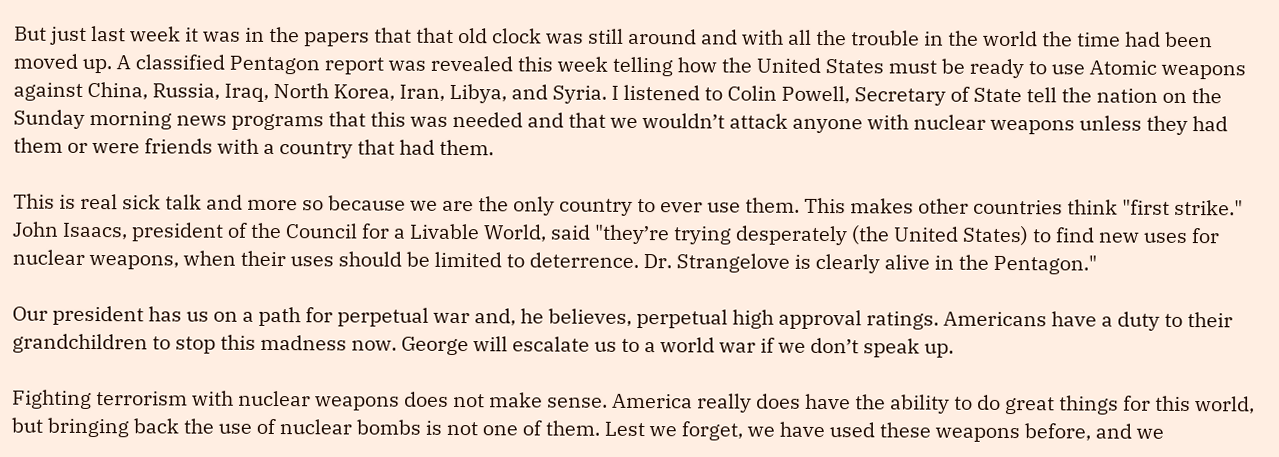But just last week it was in the papers that that old clock was still around and with all the trouble in the world the time had been moved up. A classified Pentagon report was revealed this week telling how the United States must be ready to use Atomic weapons against China, Russia, Iraq, North Korea, Iran, Libya, and Syria. I listened to Colin Powell, Secretary of State tell the nation on the Sunday morning news programs that this was needed and that we wouldn’t attack anyone with nuclear weapons unless they had them or were friends with a country that had them.

This is real sick talk and more so because we are the only country to ever use them. This makes other countries think "first strike." John Isaacs, president of the Council for a Livable World, said "they’re trying desperately (the United States) to find new uses for nuclear weapons, when their uses should be limited to deterrence. Dr. Strangelove is clearly alive in the Pentagon."

Our president has us on a path for perpetual war and, he believes, perpetual high approval ratings. Americans have a duty to their grandchildren to stop this madness now. George will escalate us to a world war if we don’t speak up.

Fighting terrorism with nuclear weapons does not make sense. America really does have the ability to do great things for this world, but bringing back the use of nuclear bombs is not one of them. Lest we forget, we have used these weapons before, and we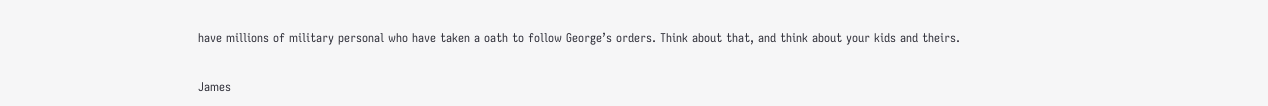have millions of military personal who have taken a oath to follow George’s orders. Think about that, and think about your kids and theirs.

James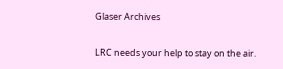Glaser Archives

LRC needs your help to stay on the air.